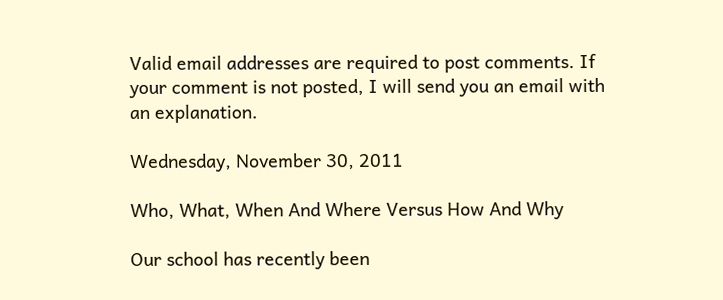Valid email addresses are required to post comments. If your comment is not posted, I will send you an email with an explanation.

Wednesday, November 30, 2011

Who, What, When And Where Versus How And Why

Our school has recently been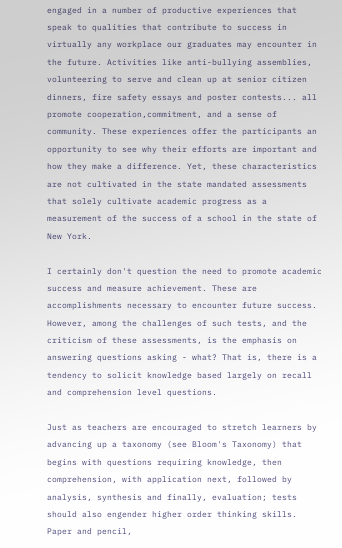engaged in a number of productive experiences that speak to qualities that contribute to success in virtually any workplace our graduates may encounter in the future. Activities like anti-bullying assemblies, volunteering to serve and clean up at senior citizen dinners, fire safety essays and poster contests... all promote cooperation,commitment, and a sense of community. These experiences offer the participants an opportunity to see why their efforts are important and how they make a difference. Yet, these characteristics are not cultivated in the state mandated assessments that solely cultivate academic progress as a measurement of the success of a school in the state of New York.

I certainly don't question the need to promote academic success and measure achievement. These are accomplishments necessary to encounter future success. However, among the challenges of such tests, and the criticism of these assessments, is the emphasis on answering questions asking - what? That is, there is a tendency to solicit knowledge based largely on recall and comprehension level questions.

Just as teachers are encouraged to stretch learners by advancing up a taxonomy (see Bloom's Taxonomy) that begins with questions requiring knowledge, then comprehension, with application next, followed by analysis, synthesis and finally, evaluation; tests should also engender higher order thinking skills. Paper and pencil,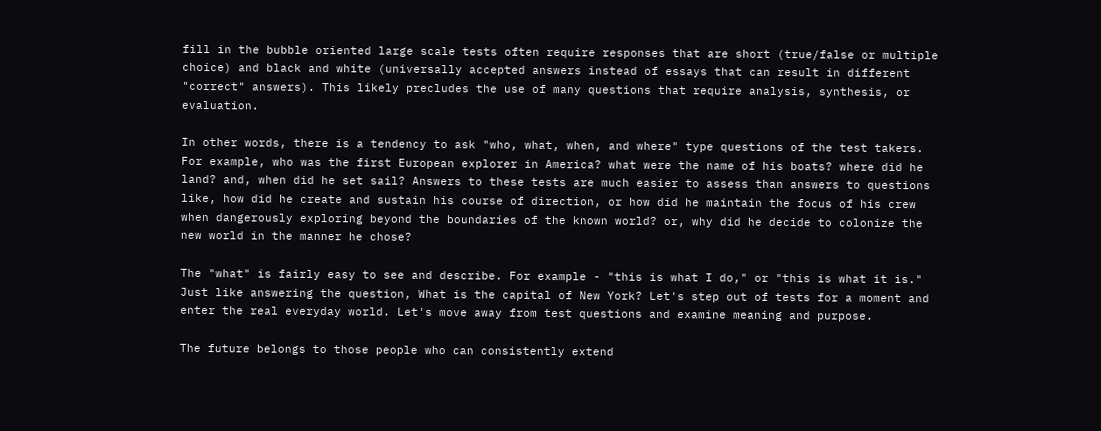fill in the bubble oriented large scale tests often require responses that are short (true/false or multiple choice) and black and white (universally accepted answers instead of essays that can result in different "correct" answers). This likely precludes the use of many questions that require analysis, synthesis, or evaluation.

In other words, there is a tendency to ask "who, what, when, and where" type questions of the test takers. For example, who was the first European explorer in America? what were the name of his boats? where did he land? and, when did he set sail? Answers to these tests are much easier to assess than answers to questions like, how did he create and sustain his course of direction, or how did he maintain the focus of his crew when dangerously exploring beyond the boundaries of the known world? or, why did he decide to colonize the new world in the manner he chose?

The "what" is fairly easy to see and describe. For example - "this is what I do," or "this is what it is." Just like answering the question, What is the capital of New York? Let's step out of tests for a moment and enter the real everyday world. Let's move away from test questions and examine meaning and purpose.

The future belongs to those people who can consistently extend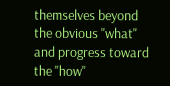themselves beyond the obvious "what" and progress toward the "how"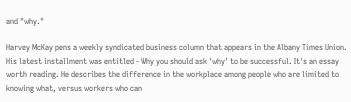and "why."

Harvey McKay pens a weekly syndicated business column that appears in the Albany Times Union. His latest installment was entitled - Why you should ask 'why' to be successful. It's an essay worth reading. He describes the difference in the workplace among people who are limited to knowing what, versus workers who can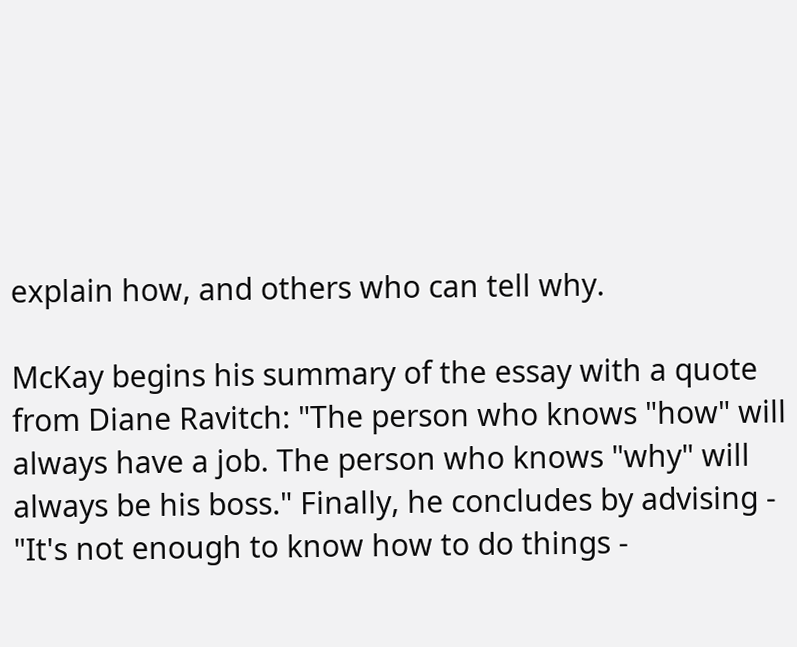explain how, and others who can tell why.

McKay begins his summary of the essay with a quote from Diane Ravitch: "The person who knows "how" will always have a job. The person who knows "why" will always be his boss." Finally, he concludes by advising - "It's not enough to know how to do things -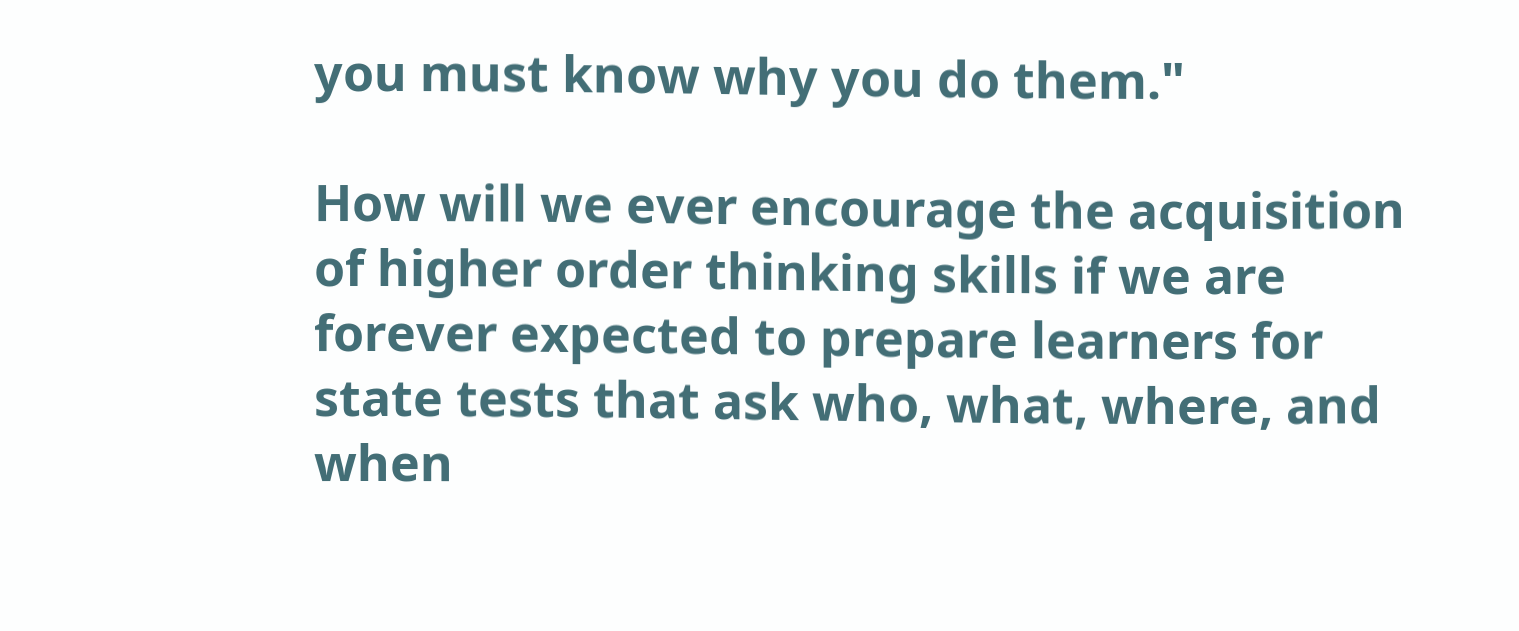you must know why you do them."

How will we ever encourage the acquisition of higher order thinking skills if we are forever expected to prepare learners for state tests that ask who, what, where, and when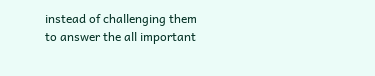instead of challenging them to answer the all important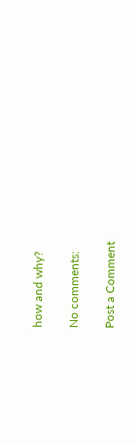how and why?

No comments:

Post a Comment